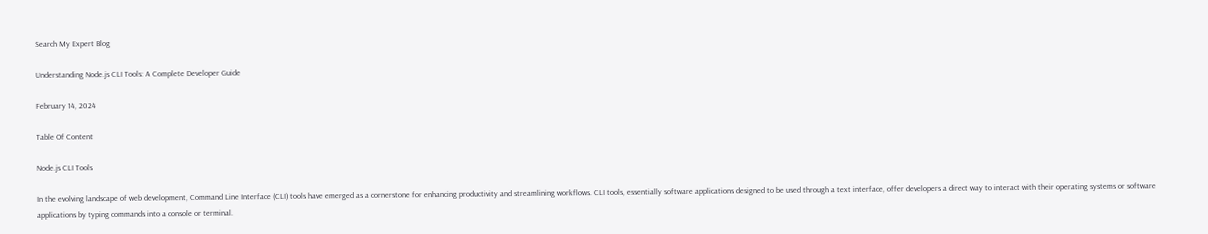Search My Expert Blog

Understanding Node.js CLI Tools: A Complete Developer Guide

February 14, 2024

Table Of Content

Node.js CLI Tools

In the evolving landscape of web development, Command Line Interface (CLI) tools have emerged as a cornerstone for enhancing productivity and streamlining workflows. CLI tools, essentially software applications designed to be used through a text interface, offer developers a direct way to interact with their operating systems or software applications by typing commands into a console or terminal.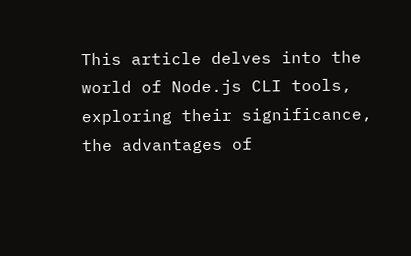This article delves into the world of Node.js CLI tools, exploring their significance, the advantages of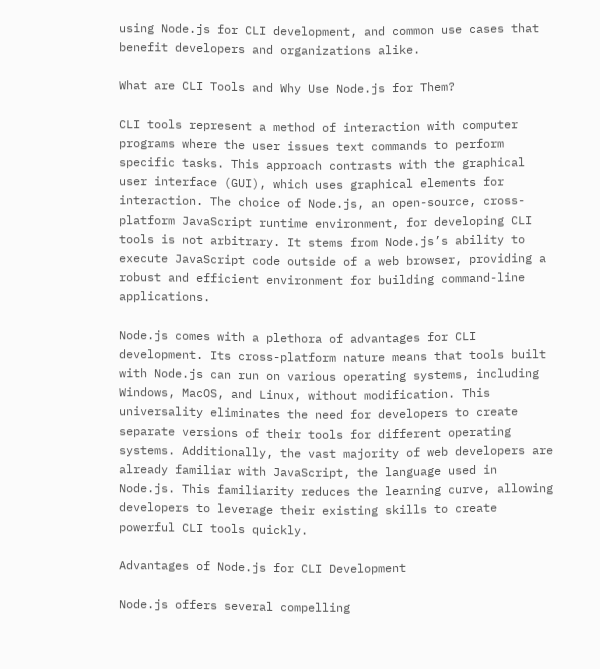using Node.js for CLI development, and common use cases that benefit developers and organizations alike.

What are CLI Tools and Why Use Node.js for Them?

CLI tools represent a method of interaction with computer programs where the user issues text commands to perform specific tasks. This approach contrasts with the graphical user interface (GUI), which uses graphical elements for interaction. The choice of Node.js, an open-source, cross-platform JavaScript runtime environment, for developing CLI tools is not arbitrary. It stems from Node.js’s ability to execute JavaScript code outside of a web browser, providing a robust and efficient environment for building command-line applications.

Node.js comes with a plethora of advantages for CLI development. Its cross-platform nature means that tools built with Node.js can run on various operating systems, including Windows, MacOS, and Linux, without modification. This universality eliminates the need for developers to create separate versions of their tools for different operating systems. Additionally, the vast majority of web developers are already familiar with JavaScript, the language used in Node.js. This familiarity reduces the learning curve, allowing developers to leverage their existing skills to create powerful CLI tools quickly.

Advantages of Node.js for CLI Development

Node.js offers several compelling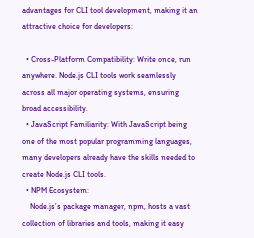advantages for CLI tool development, making it an attractive choice for developers:

  • Cross-Platform Compatibility: Write once, run anywhere. Node.js CLI tools work seamlessly across all major operating systems, ensuring broad accessibility.
  • JavaScript Familiarity: With JavaScript being one of the most popular programming languages, many developers already have the skills needed to create Node.js CLI tools.
  • NPM Ecosystem:
    Node.js’s package manager, npm, hosts a vast collection of libraries and tools, making it easy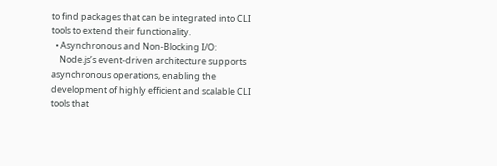to find packages that can be integrated into CLI tools to extend their functionality.
  • Asynchronous and Non-Blocking I/O:
    Node.js’s event-driven architecture supports asynchronous operations, enabling the development of highly efficient and scalable CLI tools that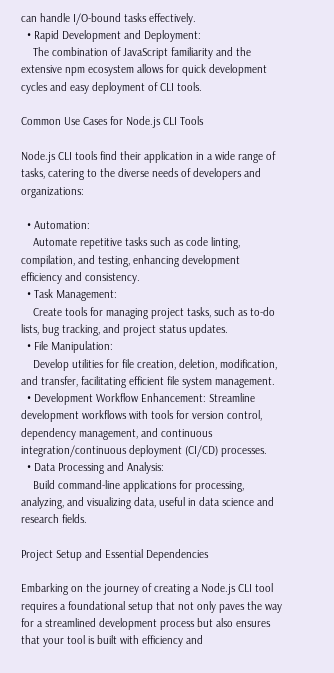can handle I/O-bound tasks effectively.
  • Rapid Development and Deployment:
    The combination of JavaScript familiarity and the extensive npm ecosystem allows for quick development cycles and easy deployment of CLI tools.

Common Use Cases for Node.js CLI Tools

Node.js CLI tools find their application in a wide range of tasks, catering to the diverse needs of developers and organizations:

  • Automation:
    Automate repetitive tasks such as code linting, compilation, and testing, enhancing development efficiency and consistency.
  • Task Management:
    Create tools for managing project tasks, such as to-do lists, bug tracking, and project status updates.
  • File Manipulation:
    Develop utilities for file creation, deletion, modification, and transfer, facilitating efficient file system management.
  • Development Workflow Enhancement: Streamline development workflows with tools for version control, dependency management, and continuous integration/continuous deployment (CI/CD) processes.
  • Data Processing and Analysis:
    Build command-line applications for processing, analyzing, and visualizing data, useful in data science and research fields.

Project Setup and Essential Dependencies

Embarking on the journey of creating a Node.js CLI tool requires a foundational setup that not only paves the way for a streamlined development process but also ensures that your tool is built with efficiency and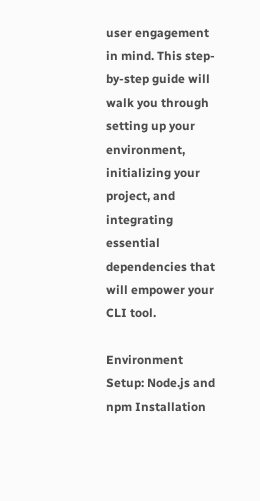user engagement in mind. This step-by-step guide will walk you through setting up your environment, initializing your project, and integrating essential dependencies that will empower your CLI tool.

Environment Setup: Node.js and npm Installation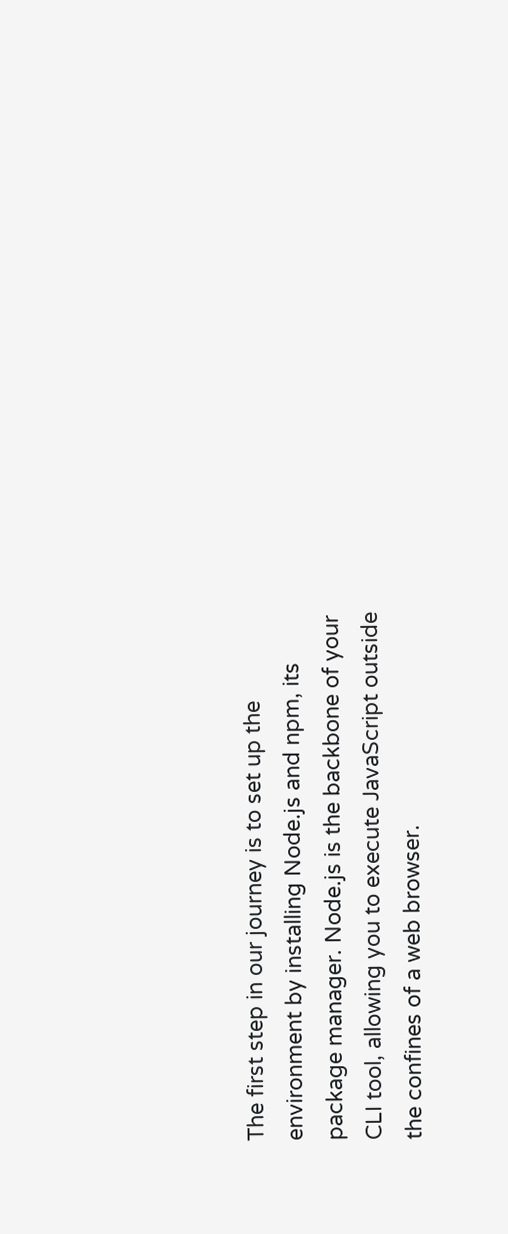The first step in our journey is to set up the environment by installing Node.js and npm, its package manager. Node.js is the backbone of your CLI tool, allowing you to execute JavaScript outside the confines of a web browser.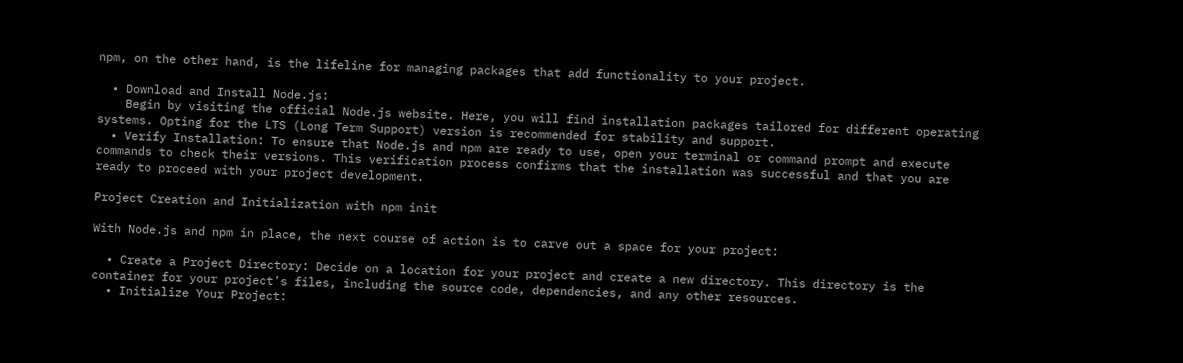npm, on the other hand, is the lifeline for managing packages that add functionality to your project.

  • Download and Install Node.js:
    Begin by visiting the official Node.js website. Here, you will find installation packages tailored for different operating systems. Opting for the LTS (Long Term Support) version is recommended for stability and support.
  • Verify Installation: To ensure that Node.js and npm are ready to use, open your terminal or command prompt and execute commands to check their versions. This verification process confirms that the installation was successful and that you are ready to proceed with your project development.

Project Creation and Initialization with npm init

With Node.js and npm in place, the next course of action is to carve out a space for your project:

  • Create a Project Directory: Decide on a location for your project and create a new directory. This directory is the container for your project’s files, including the source code, dependencies, and any other resources.
  • Initialize Your Project: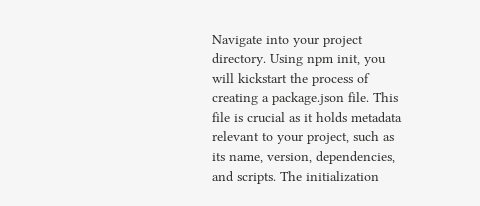Navigate into your project directory. Using npm init, you will kickstart the process of creating a package.json file. This file is crucial as it holds metadata relevant to your project, such as its name, version, dependencies, and scripts. The initialization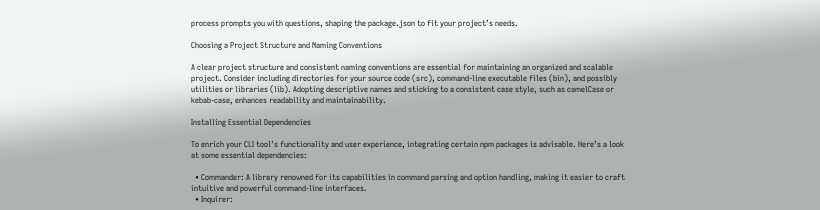process prompts you with questions, shaping the package.json to fit your project’s needs.

Choosing a Project Structure and Naming Conventions

A clear project structure and consistent naming conventions are essential for maintaining an organized and scalable project. Consider including directories for your source code (src), command-line executable files (bin), and possibly utilities or libraries (lib). Adopting descriptive names and sticking to a consistent case style, such as camelCase or kebab-case, enhances readability and maintainability.

Installing Essential Dependencies

To enrich your CLI tool’s functionality and user experience, integrating certain npm packages is advisable. Here’s a look at some essential dependencies:

  • Commander: A library renowned for its capabilities in command parsing and option handling, making it easier to craft intuitive and powerful command-line interfaces.
  • Inquirer: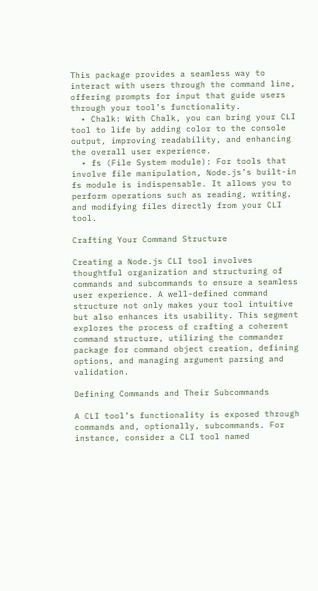This package provides a seamless way to interact with users through the command line, offering prompts for input that guide users through your tool’s functionality.
  • Chalk: With Chalk, you can bring your CLI tool to life by adding color to the console output, improving readability, and enhancing the overall user experience.
  • fs (File System module): For tools that involve file manipulation, Node.js’s built-in fs module is indispensable. It allows you to perform operations such as reading, writing, and modifying files directly from your CLI tool.

Crafting Your Command Structure

Creating a Node.js CLI tool involves thoughtful organization and structuring of commands and subcommands to ensure a seamless user experience. A well-defined command structure not only makes your tool intuitive but also enhances its usability. This segment explores the process of crafting a coherent command structure, utilizing the commander package for command object creation, defining options, and managing argument parsing and validation.

Defining Commands and Their Subcommands

A CLI tool’s functionality is exposed through commands and, optionally, subcommands. For instance, consider a CLI tool named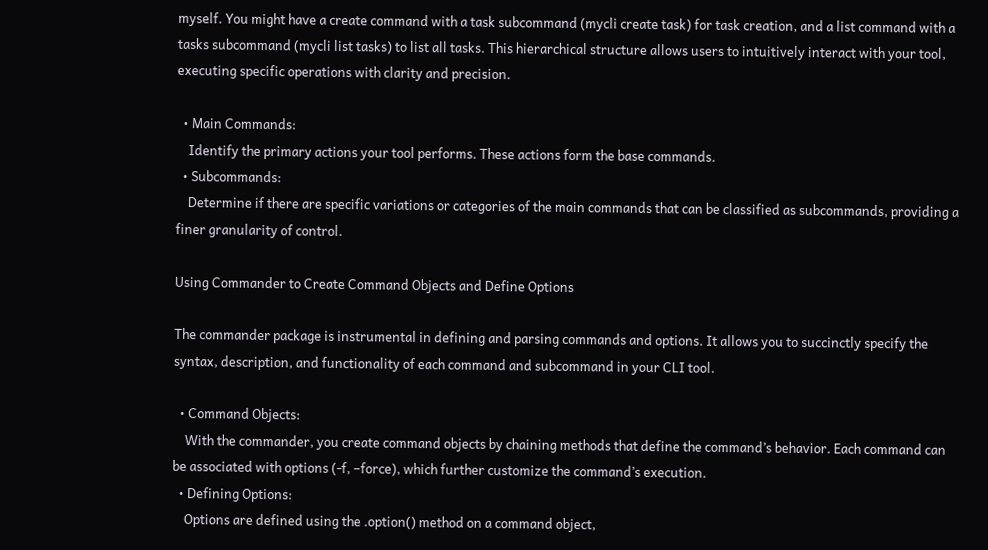myself. You might have a create command with a task subcommand (mycli create task) for task creation, and a list command with a tasks subcommand (mycli list tasks) to list all tasks. This hierarchical structure allows users to intuitively interact with your tool, executing specific operations with clarity and precision.

  • Main Commands:
    Identify the primary actions your tool performs. These actions form the base commands.
  • Subcommands:
    Determine if there are specific variations or categories of the main commands that can be classified as subcommands, providing a finer granularity of control.

Using Commander to Create Command Objects and Define Options

The commander package is instrumental in defining and parsing commands and options. It allows you to succinctly specify the syntax, description, and functionality of each command and subcommand in your CLI tool.

  • Command Objects:
    With the commander, you create command objects by chaining methods that define the command’s behavior. Each command can be associated with options (-f, –force), which further customize the command’s execution.
  • Defining Options:
    Options are defined using the .option() method on a command object,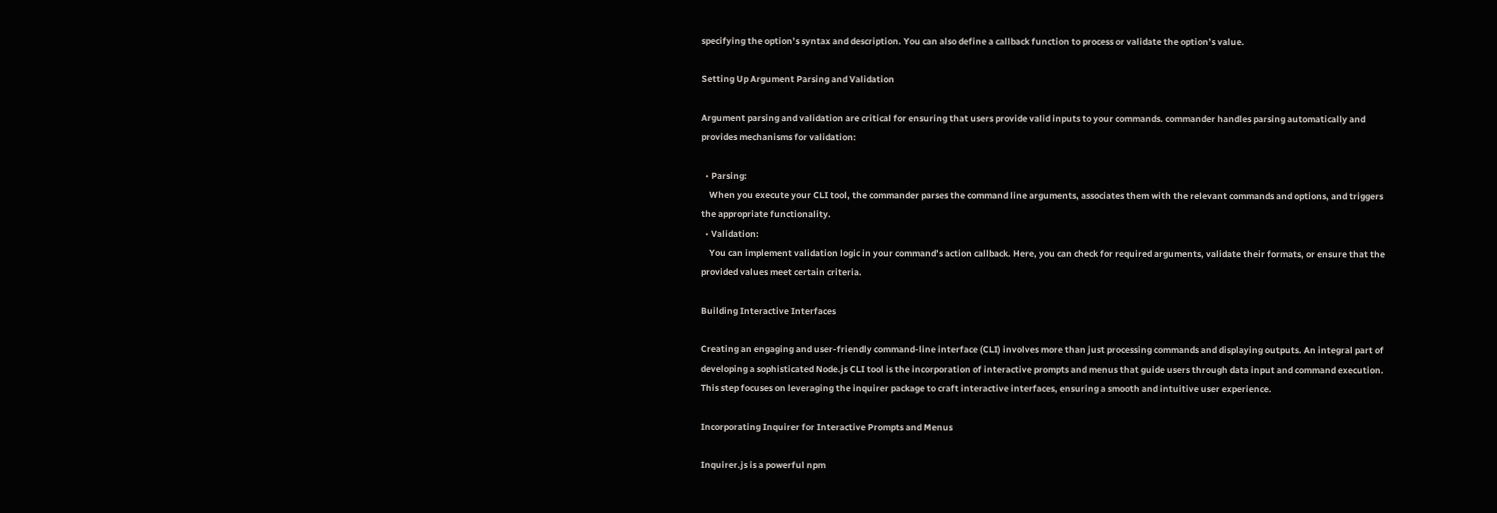specifying the option’s syntax and description. You can also define a callback function to process or validate the option’s value.

Setting Up Argument Parsing and Validation

Argument parsing and validation are critical for ensuring that users provide valid inputs to your commands. commander handles parsing automatically and provides mechanisms for validation:

  • Parsing:
    When you execute your CLI tool, the commander parses the command line arguments, associates them with the relevant commands and options, and triggers the appropriate functionality.
  • Validation:
    You can implement validation logic in your command’s action callback. Here, you can check for required arguments, validate their formats, or ensure that the provided values meet certain criteria.

Building Interactive Interfaces

Creating an engaging and user-friendly command-line interface (CLI) involves more than just processing commands and displaying outputs. An integral part of developing a sophisticated Node.js CLI tool is the incorporation of interactive prompts and menus that guide users through data input and command execution. This step focuses on leveraging the inquirer package to craft interactive interfaces, ensuring a smooth and intuitive user experience.

Incorporating Inquirer for Interactive Prompts and Menus

Inquirer.js is a powerful npm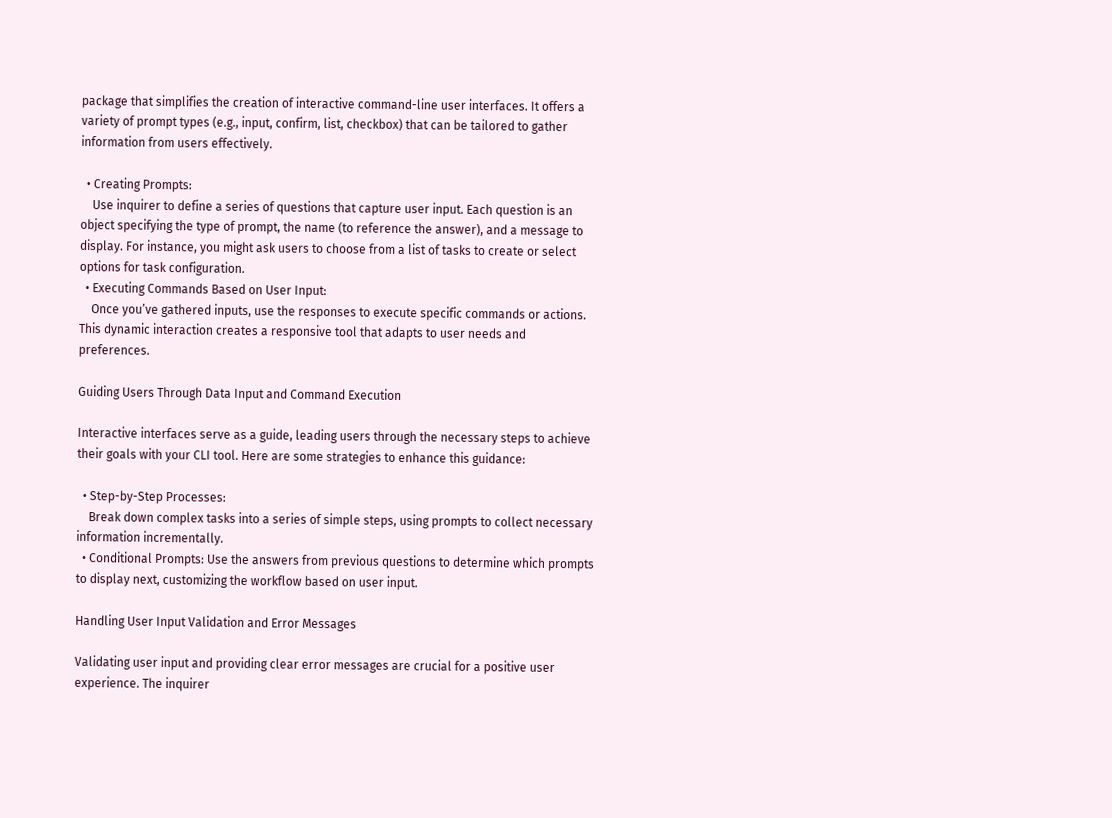package that simplifies the creation of interactive command-line user interfaces. It offers a variety of prompt types (e.g., input, confirm, list, checkbox) that can be tailored to gather information from users effectively.

  • Creating Prompts:
    Use inquirer to define a series of questions that capture user input. Each question is an object specifying the type of prompt, the name (to reference the answer), and a message to display. For instance, you might ask users to choose from a list of tasks to create or select options for task configuration.
  • Executing Commands Based on User Input:
    Once you’ve gathered inputs, use the responses to execute specific commands or actions. This dynamic interaction creates a responsive tool that adapts to user needs and preferences.

Guiding Users Through Data Input and Command Execution

Interactive interfaces serve as a guide, leading users through the necessary steps to achieve their goals with your CLI tool. Here are some strategies to enhance this guidance:

  • Step-by-Step Processes:
    Break down complex tasks into a series of simple steps, using prompts to collect necessary information incrementally.
  • Conditional Prompts: Use the answers from previous questions to determine which prompts to display next, customizing the workflow based on user input.

Handling User Input Validation and Error Messages

Validating user input and providing clear error messages are crucial for a positive user experience. The inquirer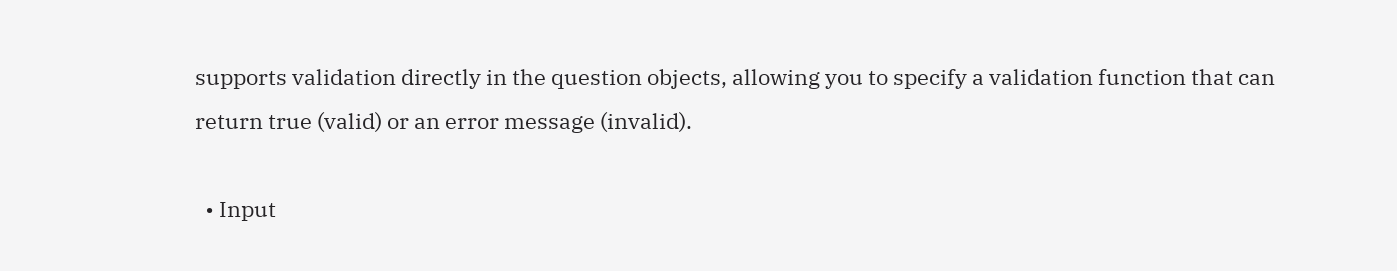supports validation directly in the question objects, allowing you to specify a validation function that can return true (valid) or an error message (invalid).

  • Input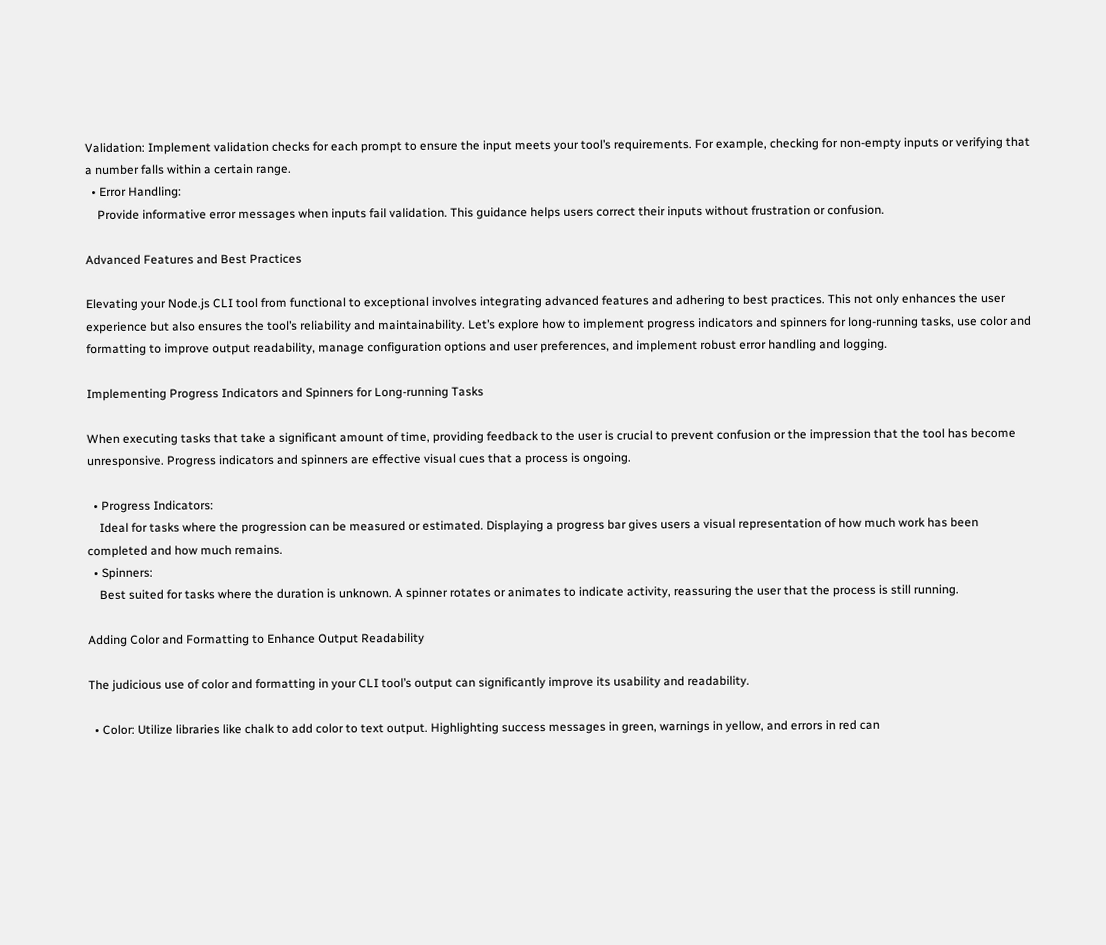Validation: Implement validation checks for each prompt to ensure the input meets your tool’s requirements. For example, checking for non-empty inputs or verifying that a number falls within a certain range.
  • Error Handling:
    Provide informative error messages when inputs fail validation. This guidance helps users correct their inputs without frustration or confusion.

Advanced Features and Best Practices

Elevating your Node.js CLI tool from functional to exceptional involves integrating advanced features and adhering to best practices. This not only enhances the user experience but also ensures the tool’s reliability and maintainability. Let’s explore how to implement progress indicators and spinners for long-running tasks, use color and formatting to improve output readability, manage configuration options and user preferences, and implement robust error handling and logging.

Implementing Progress Indicators and Spinners for Long-running Tasks

When executing tasks that take a significant amount of time, providing feedback to the user is crucial to prevent confusion or the impression that the tool has become unresponsive. Progress indicators and spinners are effective visual cues that a process is ongoing.

  • Progress Indicators:
    Ideal for tasks where the progression can be measured or estimated. Displaying a progress bar gives users a visual representation of how much work has been completed and how much remains.
  • Spinners:
    Best suited for tasks where the duration is unknown. A spinner rotates or animates to indicate activity, reassuring the user that the process is still running.

Adding Color and Formatting to Enhance Output Readability

The judicious use of color and formatting in your CLI tool’s output can significantly improve its usability and readability.

  • Color: Utilize libraries like chalk to add color to text output. Highlighting success messages in green, warnings in yellow, and errors in red can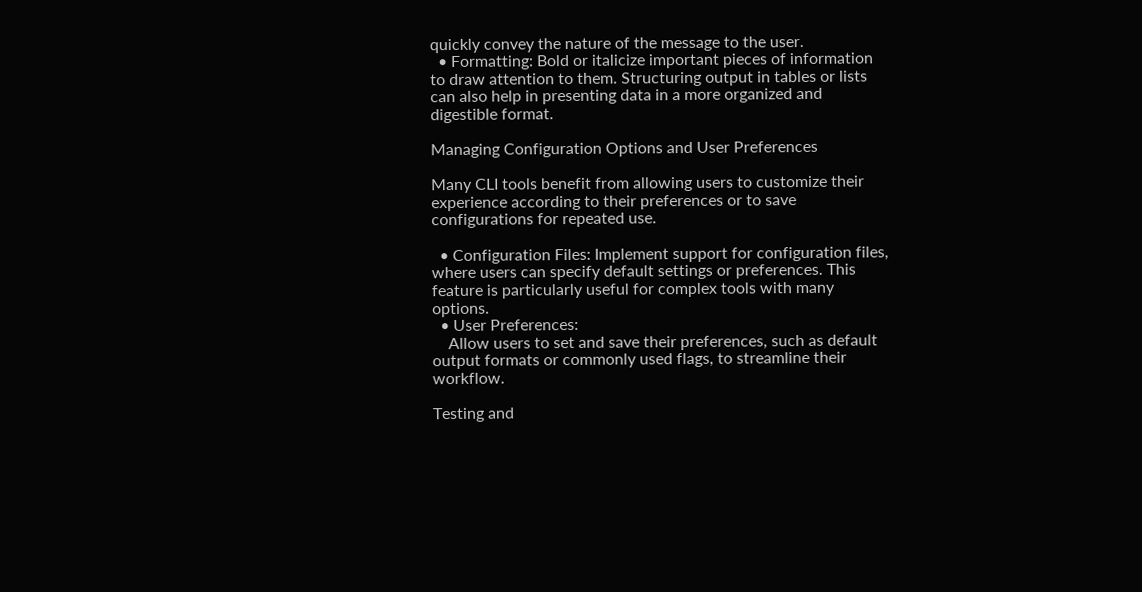quickly convey the nature of the message to the user.
  • Formatting: Bold or italicize important pieces of information to draw attention to them. Structuring output in tables or lists can also help in presenting data in a more organized and digestible format.

Managing Configuration Options and User Preferences

Many CLI tools benefit from allowing users to customize their experience according to their preferences or to save configurations for repeated use.

  • Configuration Files: Implement support for configuration files, where users can specify default settings or preferences. This feature is particularly useful for complex tools with many options.
  • User Preferences:
    Allow users to set and save their preferences, such as default output formats or commonly used flags, to streamline their workflow.

Testing and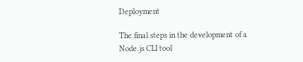Deployment

The final steps in the development of a Node.js CLI tool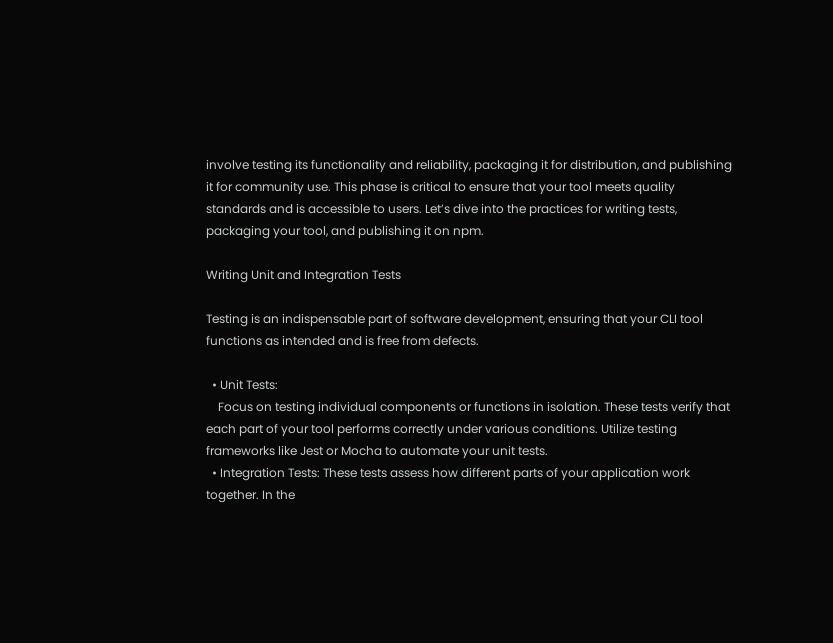involve testing its functionality and reliability, packaging it for distribution, and publishing it for community use. This phase is critical to ensure that your tool meets quality standards and is accessible to users. Let’s dive into the practices for writing tests, packaging your tool, and publishing it on npm.

Writing Unit and Integration Tests

Testing is an indispensable part of software development, ensuring that your CLI tool functions as intended and is free from defects.

  • Unit Tests:
    Focus on testing individual components or functions in isolation. These tests verify that each part of your tool performs correctly under various conditions. Utilize testing frameworks like Jest or Mocha to automate your unit tests.
  • Integration Tests: These tests assess how different parts of your application work together. In the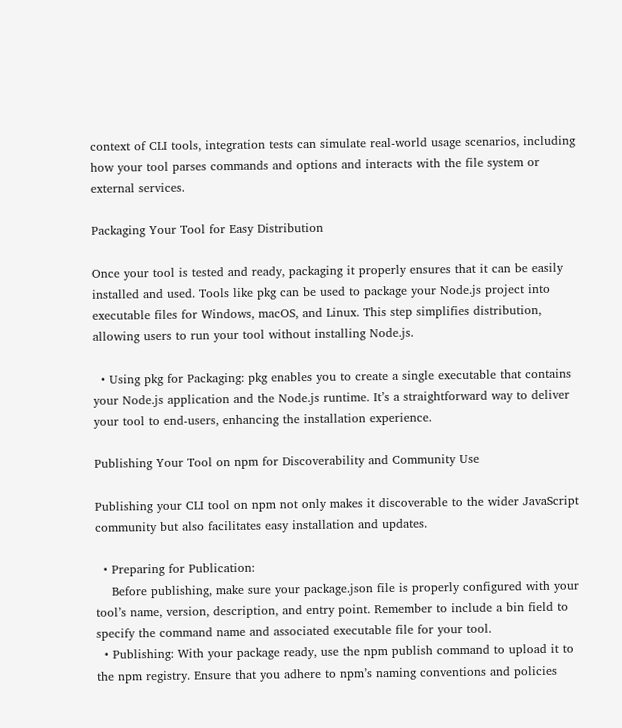context of CLI tools, integration tests can simulate real-world usage scenarios, including how your tool parses commands and options and interacts with the file system or external services.

Packaging Your Tool for Easy Distribution

Once your tool is tested and ready, packaging it properly ensures that it can be easily installed and used. Tools like pkg can be used to package your Node.js project into executable files for Windows, macOS, and Linux. This step simplifies distribution, allowing users to run your tool without installing Node.js.

  • Using pkg for Packaging: pkg enables you to create a single executable that contains your Node.js application and the Node.js runtime. It’s a straightforward way to deliver your tool to end-users, enhancing the installation experience.

Publishing Your Tool on npm for Discoverability and Community Use

Publishing your CLI tool on npm not only makes it discoverable to the wider JavaScript community but also facilitates easy installation and updates.

  • Preparing for Publication:
    Before publishing, make sure your package.json file is properly configured with your tool’s name, version, description, and entry point. Remember to include a bin field to specify the command name and associated executable file for your tool.
  • Publishing: With your package ready, use the npm publish command to upload it to the npm registry. Ensure that you adhere to npm’s naming conventions and policies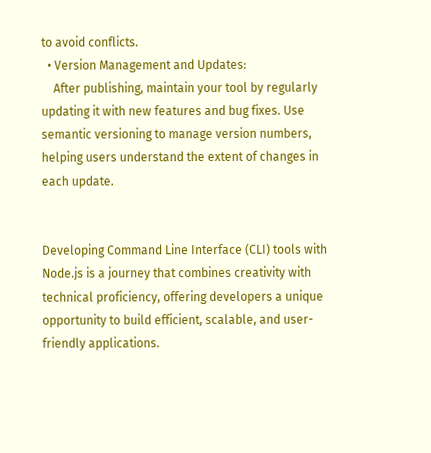to avoid conflicts.
  • Version Management and Updates:
    After publishing, maintain your tool by regularly updating it with new features and bug fixes. Use semantic versioning to manage version numbers, helping users understand the extent of changes in each update.


Developing Command Line Interface (CLI) tools with Node.js is a journey that combines creativity with technical proficiency, offering developers a unique opportunity to build efficient, scalable, and user-friendly applications.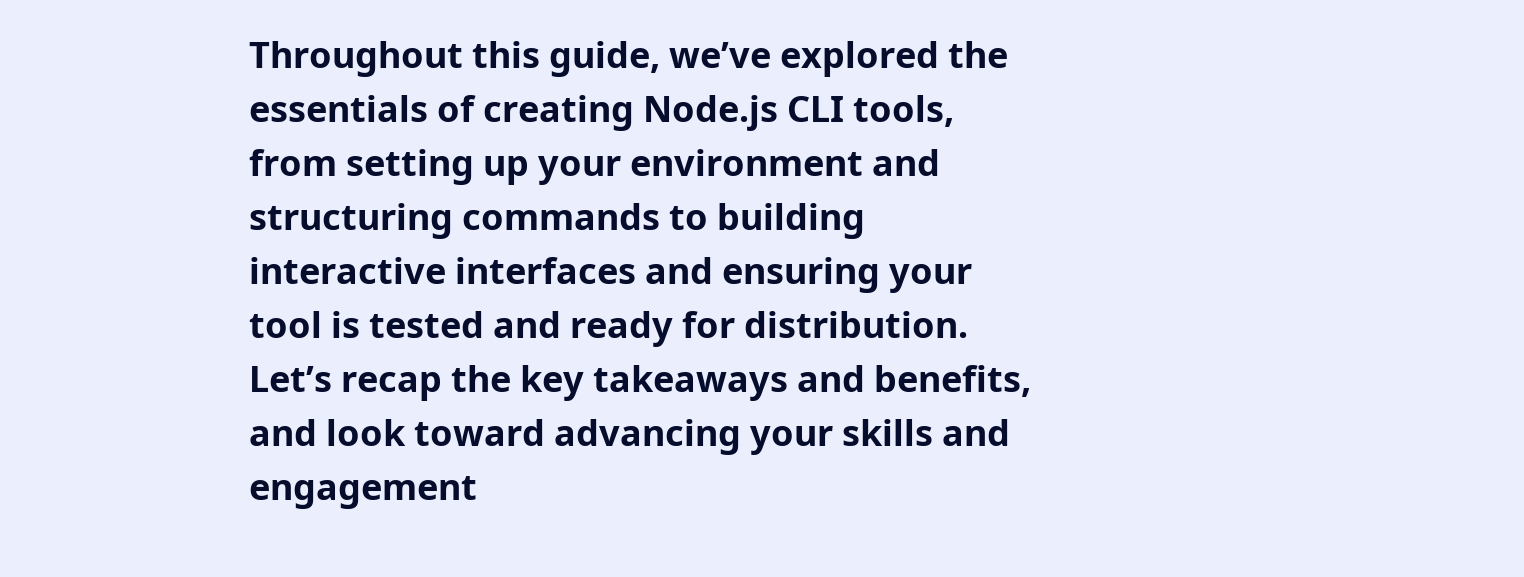Throughout this guide, we’ve explored the essentials of creating Node.js CLI tools, from setting up your environment and structuring commands to building interactive interfaces and ensuring your tool is tested and ready for distribution. Let’s recap the key takeaways and benefits, and look toward advancing your skills and engagement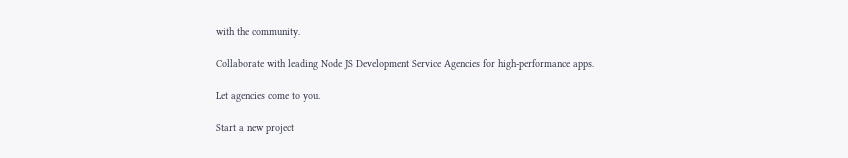with the community.

Collaborate with leading Node JS Development Service Agencies for high-performance apps.

Let agencies come to you.

Start a new project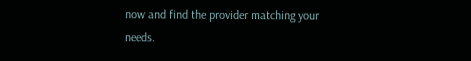now and find the provider matching your needs.